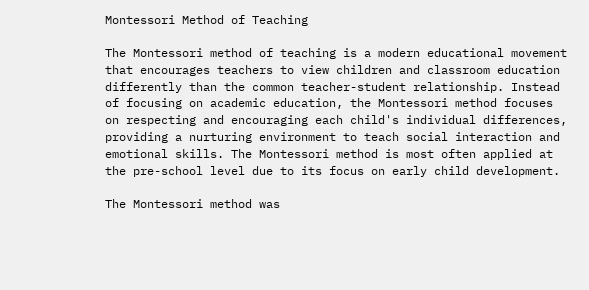Montessori Method of Teaching

The Montessori method of teaching is a modern educational movement that encourages teachers to view children and classroom education differently than the common teacher-student relationship. Instead of focusing on academic education, the Montessori method focuses on respecting and encouraging each child's individual differences, providing a nurturing environment to teach social interaction and emotional skills. The Montessori method is most often applied at the pre-school level due to its focus on early child development.

The Montessori method was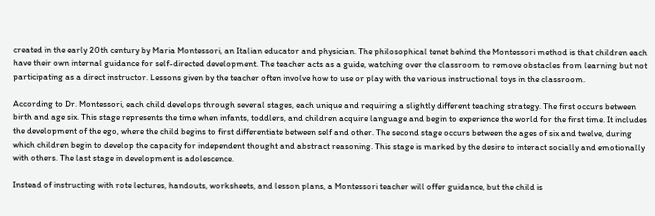created in the early 20th century by Maria Montessori, an Italian educator and physician. The philosophical tenet behind the Montessori method is that children each have their own internal guidance for self-directed development. The teacher acts as a guide, watching over the classroom to remove obstacles from learning but not participating as a direct instructor. Lessons given by the teacher often involve how to use or play with the various instructional toys in the classroom.

According to Dr. Montessori, each child develops through several stages, each unique and requiring a slightly different teaching strategy. The first occurs between birth and age six. This stage represents the time when infants, toddlers, and children acquire language and begin to experience the world for the first time. It includes the development of the ego, where the child begins to first differentiate between self and other. The second stage occurs between the ages of six and twelve, during which children begin to develop the capacity for independent thought and abstract reasoning. This stage is marked by the desire to interact socially and emotionally with others. The last stage in development is adolescence.

Instead of instructing with rote lectures, handouts, worksheets, and lesson plans, a Montessori teacher will offer guidance, but the child is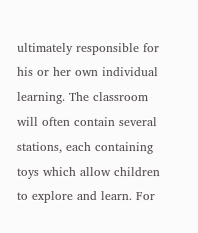ultimately responsible for his or her own individual learning. The classroom will often contain several stations, each containing toys which allow children to explore and learn. For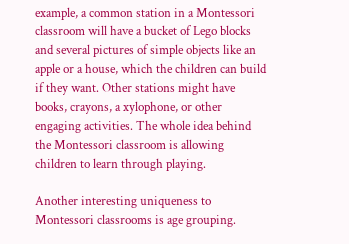example, a common station in a Montessori classroom will have a bucket of Lego blocks and several pictures of simple objects like an apple or a house, which the children can build if they want. Other stations might have books, crayons, a xylophone, or other engaging activities. The whole idea behind the Montessori classroom is allowing children to learn through playing.

Another interesting uniqueness to Montessori classrooms is age grouping.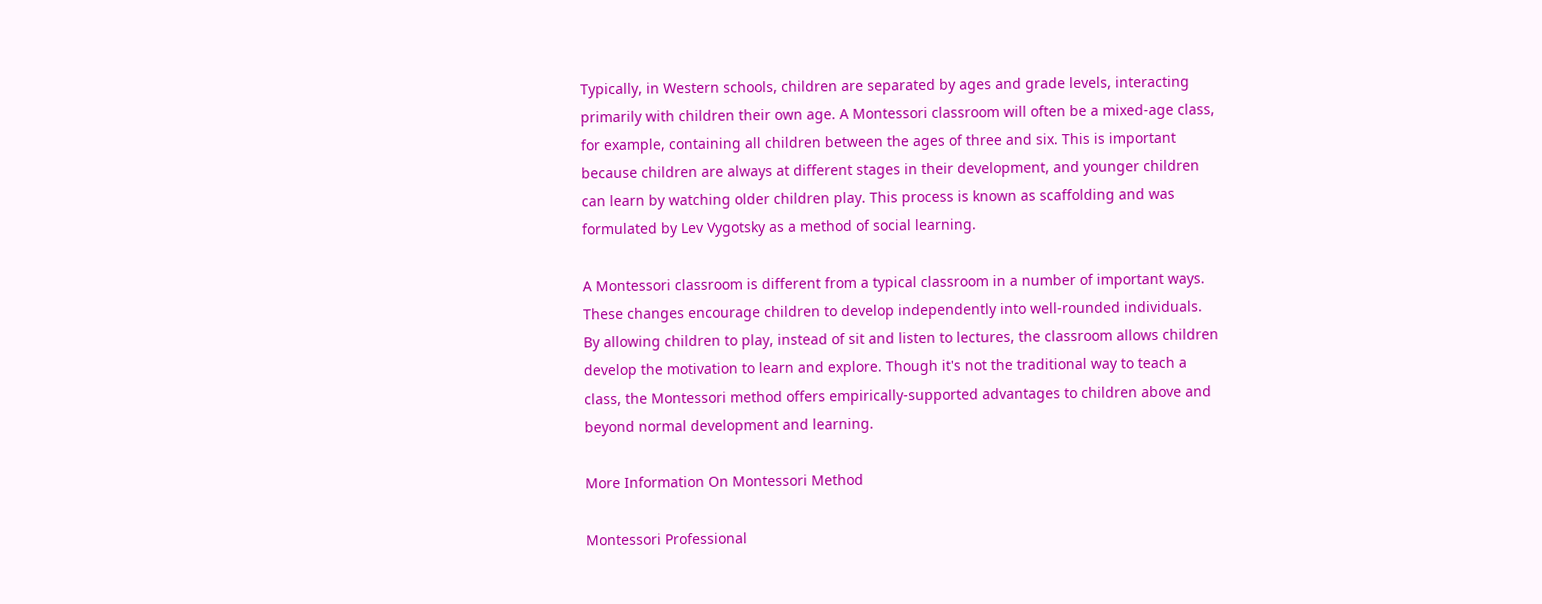Typically, in Western schools, children are separated by ages and grade levels, interacting primarily with children their own age. A Montessori classroom will often be a mixed-age class, for example, containing all children between the ages of three and six. This is important because children are always at different stages in their development, and younger children can learn by watching older children play. This process is known as scaffolding and was formulated by Lev Vygotsky as a method of social learning.

A Montessori classroom is different from a typical classroom in a number of important ways. These changes encourage children to develop independently into well-rounded individuals. By allowing children to play, instead of sit and listen to lectures, the classroom allows children develop the motivation to learn and explore. Though it's not the traditional way to teach a class, the Montessori method offers empirically-supported advantages to children above and beyond normal development and learning.

More Information On Montessori Method

Montessori Professional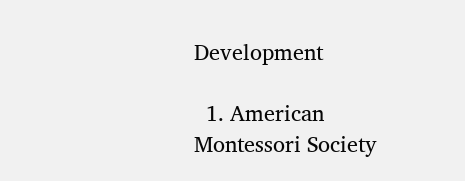Development

  1. American Montessori Society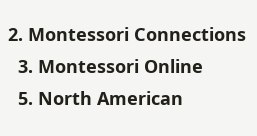2. Montessori Connections
  3. Montessori Online
  5. North American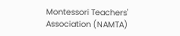Montessori Teachers' Association (NAMTA)